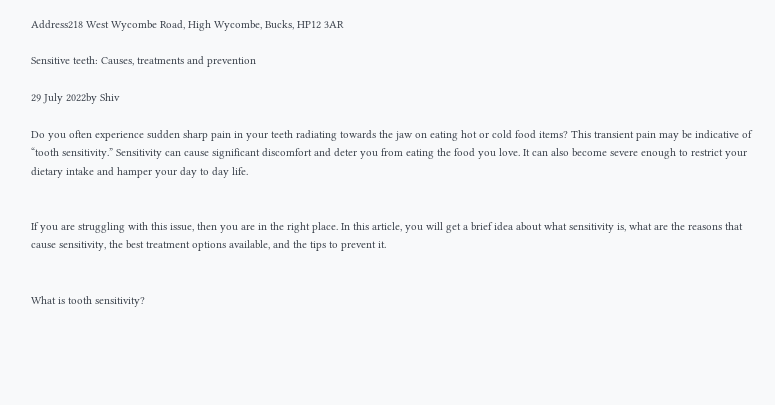Address218 West Wycombe Road, High Wycombe, Bucks, HP12 3AR

Sensitive teeth: Causes, treatments and prevention

29 July 2022by Shiv

Do you often experience sudden sharp pain in your teeth radiating towards the jaw on eating hot or cold food items? This transient pain may be indicative of “tooth sensitivity.” Sensitivity can cause significant discomfort and deter you from eating the food you love. It can also become severe enough to restrict your dietary intake and hamper your day to day life.


If you are struggling with this issue, then you are in the right place. In this article, you will get a brief idea about what sensitivity is, what are the reasons that cause sensitivity, the best treatment options available, and the tips to prevent it.


What is tooth sensitivity?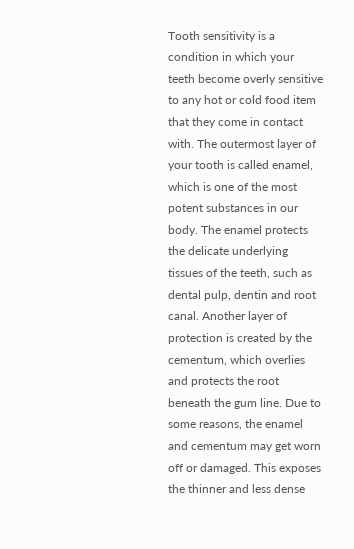Tooth sensitivity is a condition in which your teeth become overly sensitive to any hot or cold food item that they come in contact with. The outermost layer of your tooth is called enamel, which is one of the most potent substances in our body. The enamel protects the delicate underlying tissues of the teeth, such as dental pulp, dentin and root canal. Another layer of protection is created by the cementum, which overlies and protects the root beneath the gum line. Due to some reasons, the enamel and cementum may get worn off or damaged. This exposes the thinner and less dense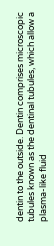dentin to the outside. Dentin comprises microscopic tubules known as the dentinal tubules, which allow a plasma-like fluid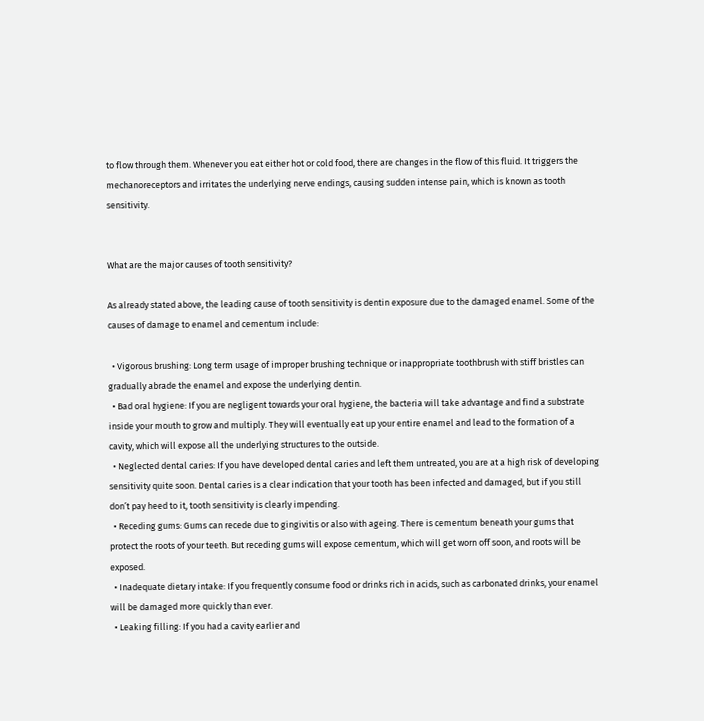to flow through them. Whenever you eat either hot or cold food, there are changes in the flow of this fluid. It triggers the mechanoreceptors and irritates the underlying nerve endings, causing sudden intense pain, which is known as tooth sensitivity.


What are the major causes of tooth sensitivity?

As already stated above, the leading cause of tooth sensitivity is dentin exposure due to the damaged enamel. Some of the causes of damage to enamel and cementum include:

  • Vigorous brushing: Long term usage of improper brushing technique or inappropriate toothbrush with stiff bristles can gradually abrade the enamel and expose the underlying dentin.
  • Bad oral hygiene: If you are negligent towards your oral hygiene, the bacteria will take advantage and find a substrate inside your mouth to grow and multiply. They will eventually eat up your entire enamel and lead to the formation of a cavity, which will expose all the underlying structures to the outside.
  • Neglected dental caries: If you have developed dental caries and left them untreated, you are at a high risk of developing sensitivity quite soon. Dental caries is a clear indication that your tooth has been infected and damaged, but if you still don’t pay heed to it, tooth sensitivity is clearly impending.
  • Receding gums: Gums can recede due to gingivitis or also with ageing. There is cementum beneath your gums that protect the roots of your teeth. But receding gums will expose cementum, which will get worn off soon, and roots will be exposed.
  • Inadequate dietary intake: If you frequently consume food or drinks rich in acids, such as carbonated drinks, your enamel will be damaged more quickly than ever.
  • Leaking filling: If you had a cavity earlier and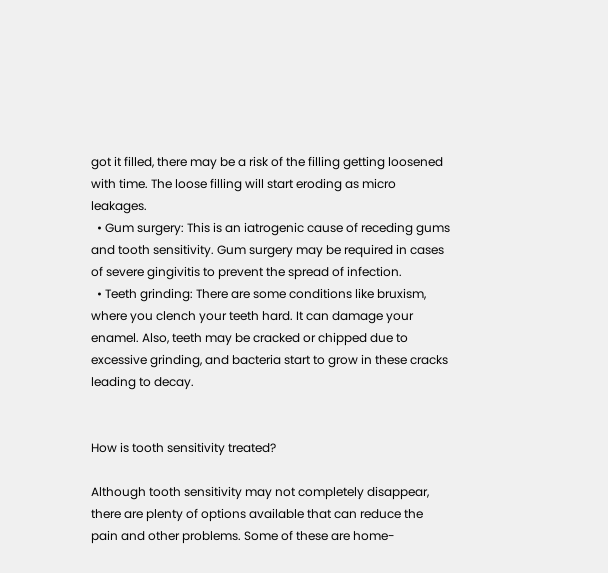got it filled, there may be a risk of the filling getting loosened with time. The loose filling will start eroding as micro leakages.
  • Gum surgery: This is an iatrogenic cause of receding gums and tooth sensitivity. Gum surgery may be required in cases of severe gingivitis to prevent the spread of infection.
  • Teeth grinding: There are some conditions like bruxism, where you clench your teeth hard. It can damage your enamel. Also, teeth may be cracked or chipped due to excessive grinding, and bacteria start to grow in these cracks leading to decay.


How is tooth sensitivity treated?

Although tooth sensitivity may not completely disappear, there are plenty of options available that can reduce the pain and other problems. Some of these are home-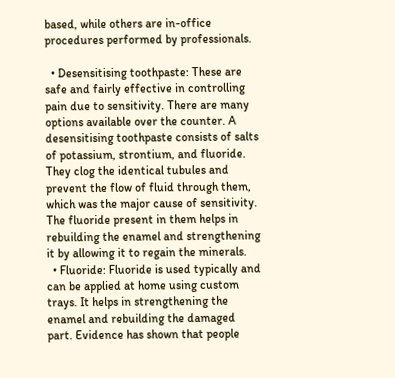based, while others are in-office procedures performed by professionals.

  • Desensitising toothpaste: These are safe and fairly effective in controlling pain due to sensitivity. There are many options available over the counter. A desensitising toothpaste consists of salts of potassium, strontium, and fluoride. They clog the identical tubules and prevent the flow of fluid through them, which was the major cause of sensitivity. The fluoride present in them helps in rebuilding the enamel and strengthening it by allowing it to regain the minerals.
  • Fluoride: Fluoride is used typically and can be applied at home using custom trays. It helps in strengthening the enamel and rebuilding the damaged part. Evidence has shown that people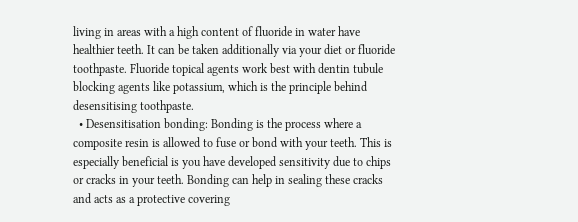living in areas with a high content of fluoride in water have healthier teeth. It can be taken additionally via your diet or fluoride toothpaste. Fluoride topical agents work best with dentin tubule blocking agents like potassium, which is the principle behind desensitising toothpaste.
  • Desensitisation bonding: Bonding is the process where a composite resin is allowed to fuse or bond with your teeth. This is especially beneficial is you have developed sensitivity due to chips or cracks in your teeth. Bonding can help in sealing these cracks and acts as a protective covering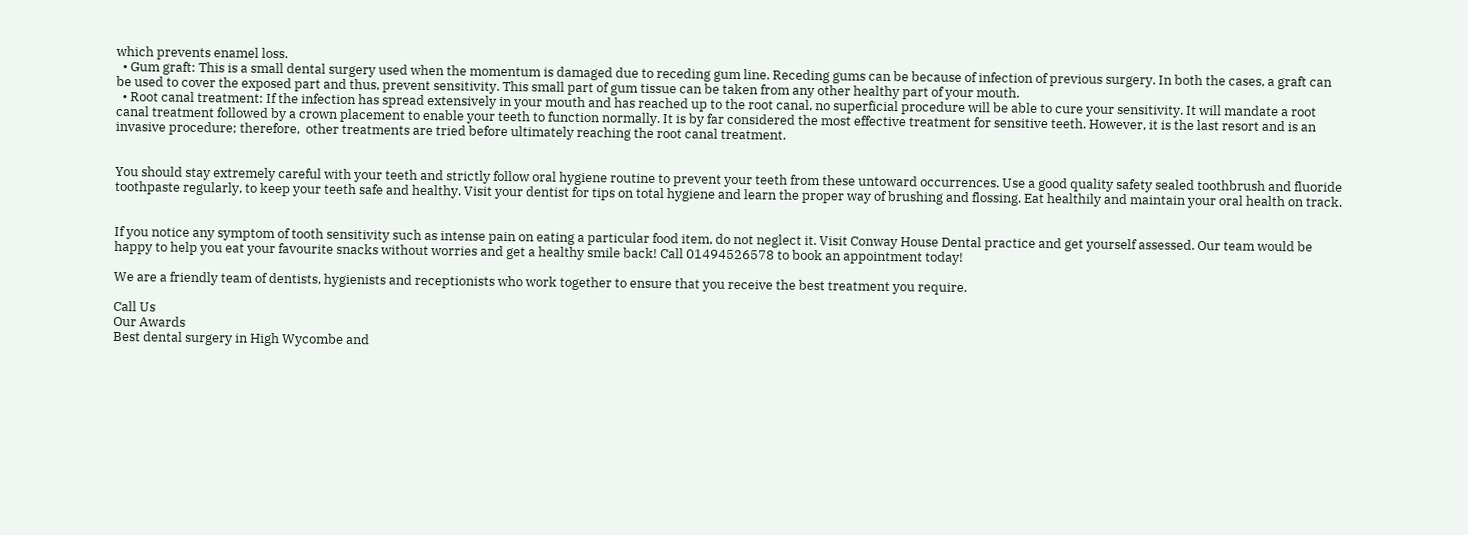which prevents enamel loss.
  • Gum graft: This is a small dental surgery used when the momentum is damaged due to receding gum line. Receding gums can be because of infection of previous surgery. In both the cases, a graft can be used to cover the exposed part and thus, prevent sensitivity. This small part of gum tissue can be taken from any other healthy part of your mouth.
  • Root canal treatment: If the infection has spread extensively in your mouth and has reached up to the root canal, no superficial procedure will be able to cure your sensitivity. It will mandate a root canal treatment followed by a crown placement to enable your teeth to function normally. It is by far considered the most effective treatment for sensitive teeth. However, it is the last resort and is an invasive procedure; therefore,  other treatments are tried before ultimately reaching the root canal treatment.


You should stay extremely careful with your teeth and strictly follow oral hygiene routine to prevent your teeth from these untoward occurrences. Use a good quality safety sealed toothbrush and fluoride toothpaste regularly, to keep your teeth safe and healthy. Visit your dentist for tips on total hygiene and learn the proper way of brushing and flossing. Eat healthily and maintain your oral health on track.


If you notice any symptom of tooth sensitivity such as intense pain on eating a particular food item, do not neglect it. Visit Conway House Dental practice and get yourself assessed. Our team would be happy to help you eat your favourite snacks without worries and get a healthy smile back! Call 01494526578 to book an appointment today!

We are a friendly team of dentists, hygienists and receptionists who work together to ensure that you receive the best treatment you require.

Call Us
Our Awards
Best dental surgery in High Wycombe and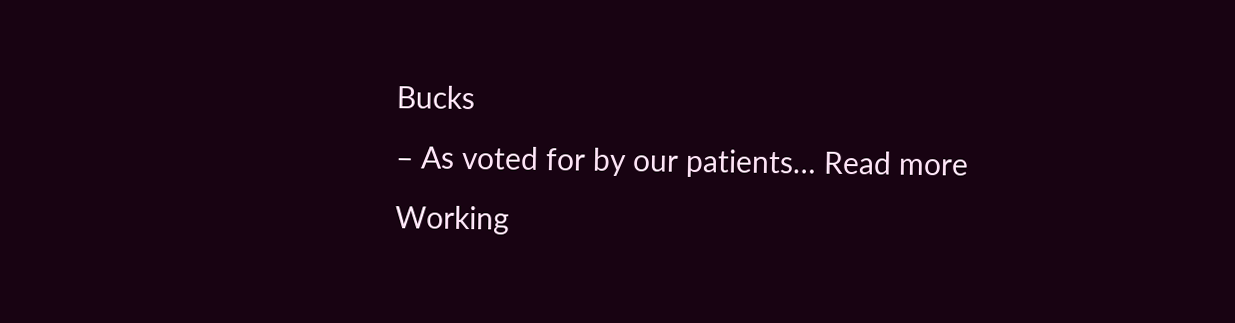Bucks
– As voted for by our patients… Read more
Working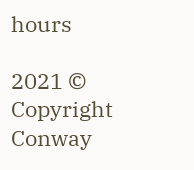hours

2021 © Copyright Conway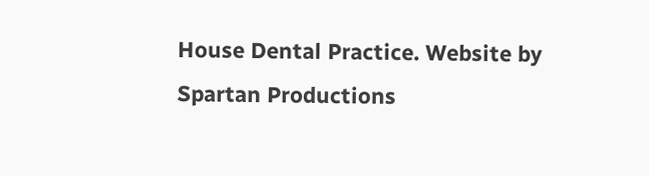House Dental Practice. Website by Spartan Productions